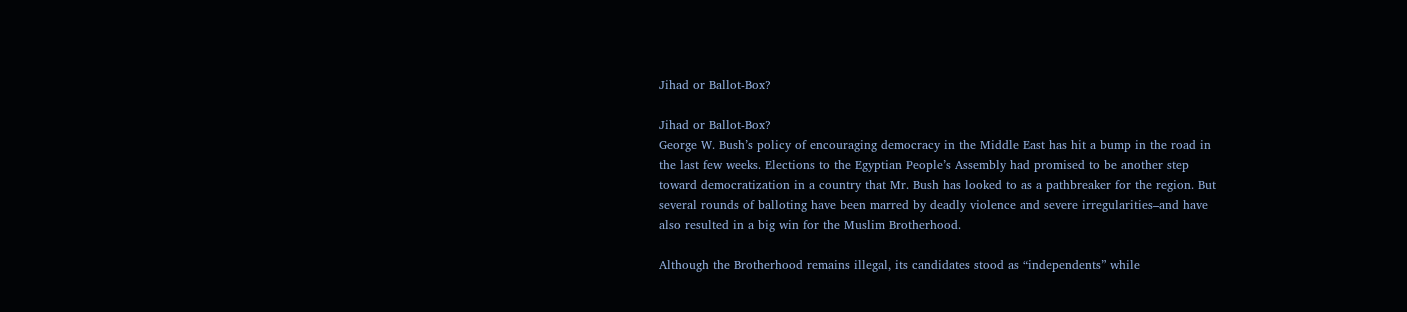Jihad or Ballot-Box?

Jihad or Ballot-Box?
George W. Bush’s policy of encouraging democracy in the Middle East has hit a bump in the road in the last few weeks. Elections to the Egyptian People’s Assembly had promised to be another step toward democratization in a country that Mr. Bush has looked to as a pathbreaker for the region. But several rounds of balloting have been marred by deadly violence and severe irregularities–and have also resulted in a big win for the Muslim Brotherhood.

Although the Brotherhood remains illegal, its candidates stood as “independents” while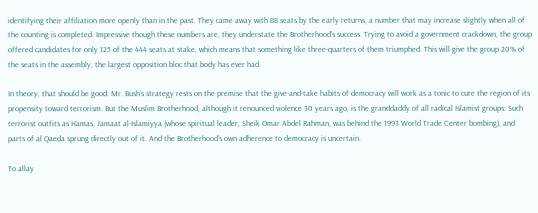identifying their affiliation more openly than in the past. They came away with 88 seats by the early returns, a number that may increase slightly when all of the counting is completed. Impressive though these numbers are, they understate the Brotherhood’s success. Trying to avoid a government crackdown, the group offered candidates for only 125 of the 444 seats at stake, which means that something like three-quarters of them triumphed. This will give the group 20% of the seats in the assembly, the largest opposition bloc that body has ever had.

In theory, that should be good: Mr. Bush’s strategy rests on the premise that the give-and-take habits of democracy will work as a tonic to cure the region of its propensity toward terrorism. But the Muslim Brotherhood, although it renounced violence 30 years ago, is the granddaddy of all radical Islamist groups: Such terrorist outfits as Hamas, Jamaat al-Islamiyya (whose spiritual leader, Sheik Omar Abdel Rahman, was behind the 1993 World Trade Center bombing), and parts of al Qaeda sprung directly out of it. And the Brotherhood’s own adherence to democracy is uncertain.

To allay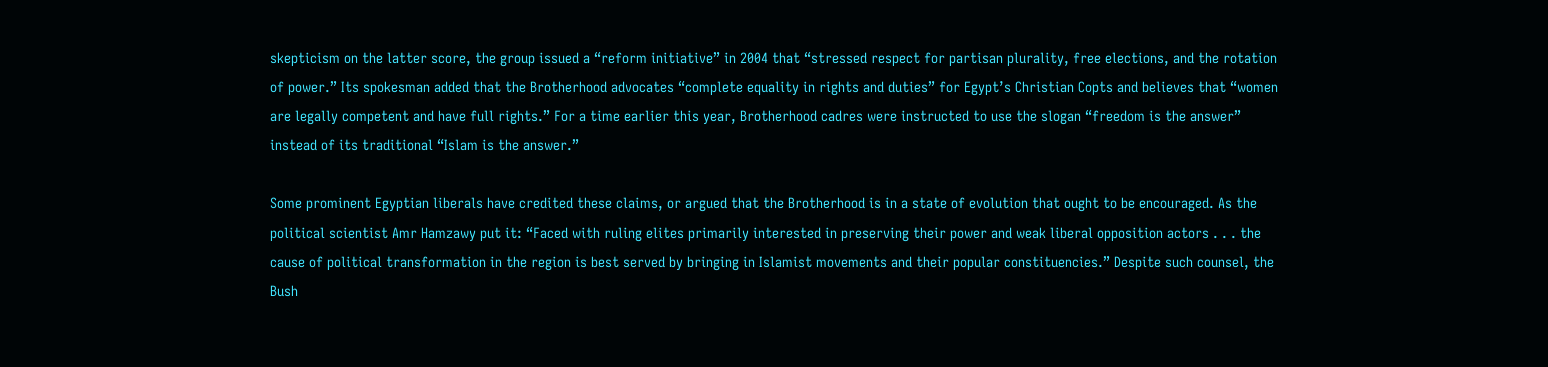skepticism on the latter score, the group issued a “reform initiative” in 2004 that “stressed respect for partisan plurality, free elections, and the rotation of power.” Its spokesman added that the Brotherhood advocates “complete equality in rights and duties” for Egypt’s Christian Copts and believes that “women are legally competent and have full rights.” For a time earlier this year, Brotherhood cadres were instructed to use the slogan “freedom is the answer” instead of its traditional “Islam is the answer.”

Some prominent Egyptian liberals have credited these claims, or argued that the Brotherhood is in a state of evolution that ought to be encouraged. As the political scientist Amr Hamzawy put it: “Faced with ruling elites primarily interested in preserving their power and weak liberal opposition actors . . . the cause of political transformation in the region is best served by bringing in Islamist movements and their popular constituencies.” Despite such counsel, the Bush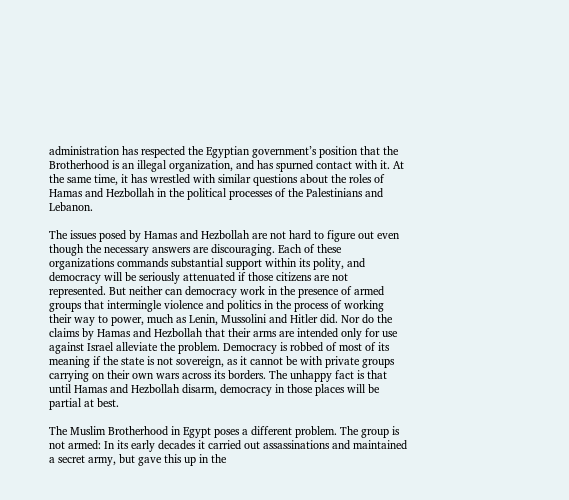administration has respected the Egyptian government’s position that the Brotherhood is an illegal organization, and has spurned contact with it. At the same time, it has wrestled with similar questions about the roles of Hamas and Hezbollah in the political processes of the Palestinians and Lebanon.

The issues posed by Hamas and Hezbollah are not hard to figure out even though the necessary answers are discouraging. Each of these organizations commands substantial support within its polity, and democracy will be seriously attenuated if those citizens are not represented. But neither can democracy work in the presence of armed groups that intermingle violence and politics in the process of working their way to power, much as Lenin, Mussolini and Hitler did. Nor do the claims by Hamas and Hezbollah that their arms are intended only for use against Israel alleviate the problem. Democracy is robbed of most of its meaning if the state is not sovereign, as it cannot be with private groups carrying on their own wars across its borders. The unhappy fact is that until Hamas and Hezbollah disarm, democracy in those places will be partial at best.

The Muslim Brotherhood in Egypt poses a different problem. The group is not armed: In its early decades it carried out assassinations and maintained a secret army, but gave this up in the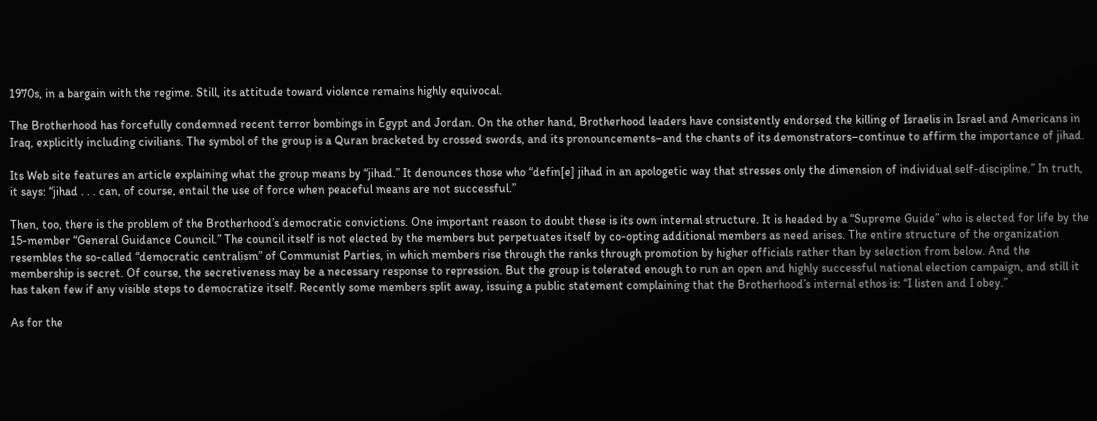1970s, in a bargain with the regime. Still, its attitude toward violence remains highly equivocal.

The Brotherhood has forcefully condemned recent terror bombings in Egypt and Jordan. On the other hand, Brotherhood leaders have consistently endorsed the killing of Israelis in Israel and Americans in Iraq, explicitly including civilians. The symbol of the group is a Quran bracketed by crossed swords, and its pronouncements–and the chants of its demonstrators–continue to affirm the importance of jihad.

Its Web site features an article explaining what the group means by “jihad.” It denounces those who “defin[e] jihad in an apologetic way that stresses only the dimension of individual self-discipline.” In truth, it says: “jihad . . . can, of course, entail the use of force when peaceful means are not successful.”

Then, too, there is the problem of the Brotherhood’s democratic convictions. One important reason to doubt these is its own internal structure. It is headed by a “Supreme Guide” who is elected for life by the 15-member “General Guidance Council.” The council itself is not elected by the members but perpetuates itself by co-opting additional members as need arises. The entire structure of the organization resembles the so-called “democratic centralism” of Communist Parties, in which members rise through the ranks through promotion by higher officials rather than by selection from below. And the membership is secret. Of course, the secretiveness may be a necessary response to repression. But the group is tolerated enough to run an open and highly successful national election campaign, and still it has taken few if any visible steps to democratize itself. Recently some members split away, issuing a public statement complaining that the Brotherhood’s internal ethos is: “I listen and I obey.”

As for the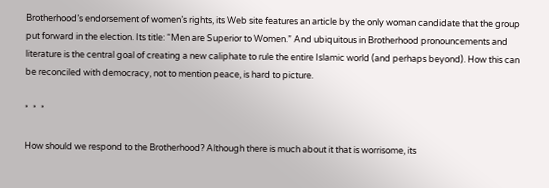Brotherhood’s endorsement of women’s rights, its Web site features an article by the only woman candidate that the group put forward in the election. Its title: “Men are Superior to Women.” And ubiquitous in Brotherhood pronouncements and literature is the central goal of creating a new caliphate to rule the entire Islamic world (and perhaps beyond). How this can be reconciled with democracy, not to mention peace, is hard to picture.

*  *  *

How should we respond to the Brotherhood? Although there is much about it that is worrisome, its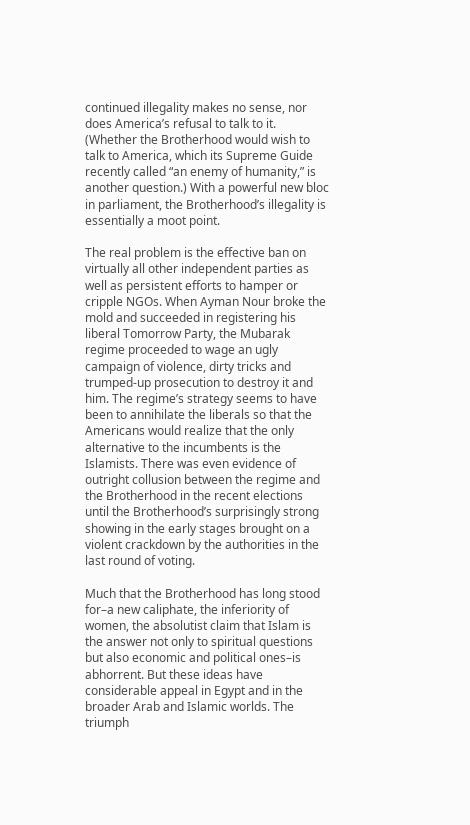continued illegality makes no sense, nor does America’s refusal to talk to it. (Whether the Brotherhood would wish to talk to America, which its Supreme Guide recently called “an enemy of humanity,” is another question.) With a powerful new bloc in parliament, the Brotherhood’s illegality is essentially a moot point.

The real problem is the effective ban on virtually all other independent parties as well as persistent efforts to hamper or cripple NGOs. When Ayman Nour broke the mold and succeeded in registering his liberal Tomorrow Party, the Mubarak regime proceeded to wage an ugly campaign of violence, dirty tricks and trumped-up prosecution to destroy it and him. The regime’s strategy seems to have been to annihilate the liberals so that the Americans would realize that the only alternative to the incumbents is the Islamists. There was even evidence of outright collusion between the regime and the Brotherhood in the recent elections until the Brotherhood’s surprisingly strong showing in the early stages brought on a violent crackdown by the authorities in the last round of voting.

Much that the Brotherhood has long stood for–a new caliphate, the inferiority of women, the absolutist claim that Islam is the answer not only to spiritual questions but also economic and political ones–is abhorrent. But these ideas have considerable appeal in Egypt and in the broader Arab and Islamic worlds. The triumph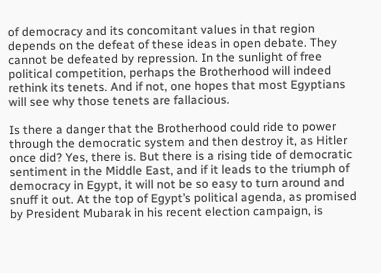of democracy and its concomitant values in that region depends on the defeat of these ideas in open debate. They cannot be defeated by repression. In the sunlight of free political competition, perhaps the Brotherhood will indeed rethink its tenets. And if not, one hopes that most Egyptians will see why those tenets are fallacious.

Is there a danger that the Brotherhood could ride to power through the democratic system and then destroy it, as Hitler once did? Yes, there is. But there is a rising tide of democratic sentiment in the Middle East, and if it leads to the triumph of democracy in Egypt, it will not be so easy to turn around and snuff it out. At the top of Egypt’s political agenda, as promised by President Mubarak in his recent election campaign, is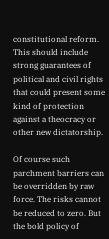constitutional reform. This should include strong guarantees of political and civil rights that could present some kind of protection against a theocracy or other new dictatorship.

Of course such parchment barriers can be overridden by raw force. The risks cannot be reduced to zero. But the bold policy of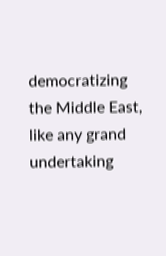democratizing the Middle East, like any grand undertaking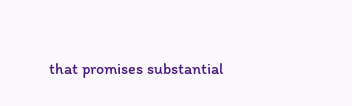that promises substantial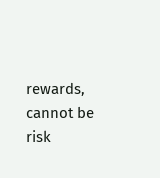rewards, cannot be risk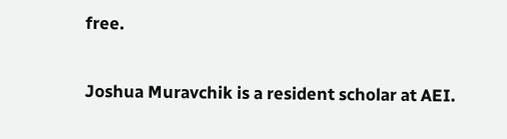free.

Joshua Muravchik is a resident scholar at AEI.